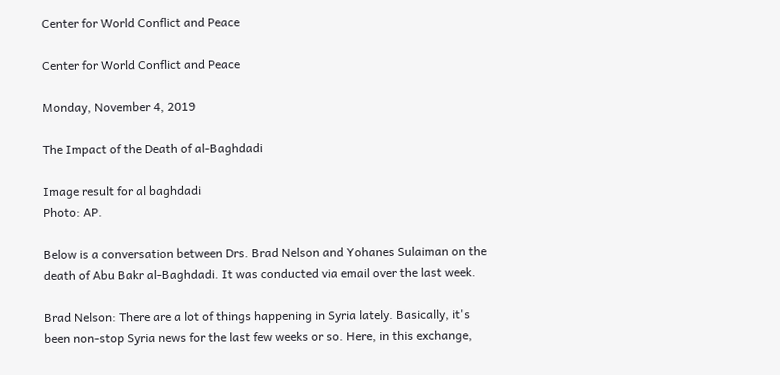Center for World Conflict and Peace

Center for World Conflict and Peace

Monday, November 4, 2019

The Impact of the Death of al-Baghdadi

Image result for al baghdadi
Photo: AP.

Below is a conversation between Drs. Brad Nelson and Yohanes Sulaiman on the death of Abu Bakr al-Baghdadi. It was conducted via email over the last week.

Brad Nelson: There are a lot of things happening in Syria lately. Basically, it's been non-stop Syria news for the last few weeks or so. Here, in this exchange,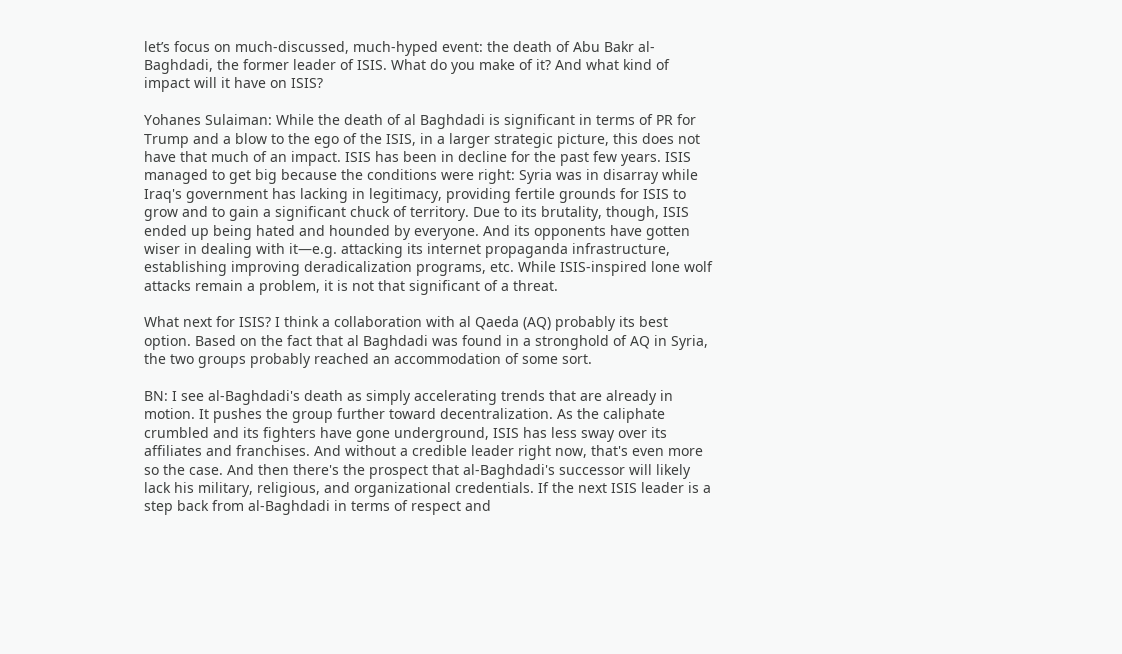let’s focus on much-discussed, much-hyped event: the death of Abu Bakr al-Baghdadi, the former leader of ISIS. What do you make of it? And what kind of impact will it have on ISIS?

Yohanes Sulaiman: While the death of al Baghdadi is significant in terms of PR for Trump and a blow to the ego of the ISIS, in a larger strategic picture, this does not have that much of an impact. ISIS has been in decline for the past few years. ISIS managed to get big because the conditions were right: Syria was in disarray while Iraq's government has lacking in legitimacy, providing fertile grounds for ISIS to grow and to gain a significant chuck of territory. Due to its brutality, though, ISIS ended up being hated and hounded by everyone. And its opponents have gotten wiser in dealing with it—e.g. attacking its internet propaganda infrastructure, establishing improving deradicalization programs, etc. While ISIS-inspired lone wolf attacks remain a problem, it is not that significant of a threat.

What next for ISIS? I think a collaboration with al Qaeda (AQ) probably its best option. Based on the fact that al Baghdadi was found in a stronghold of AQ in Syria, the two groups probably reached an accommodation of some sort.

BN: I see al-Baghdadi's death as simply accelerating trends that are already in motion. It pushes the group further toward decentralization. As the caliphate crumbled and its fighters have gone underground, ISIS has less sway over its affiliates and franchises. And without a credible leader right now, that's even more so the case. And then there's the prospect that al-Baghdadi's successor will likely lack his military, religious, and organizational credentials. If the next ISIS leader is a step back from al-Baghdadi in terms of respect and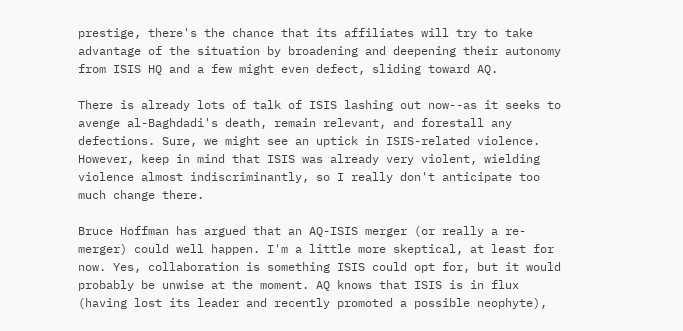prestige, there's the chance that its affiliates will try to take advantage of the situation by broadening and deepening their autonomy from ISIS HQ and a few might even defect, sliding toward AQ.

There is already lots of talk of ISIS lashing out now--as it seeks to avenge al-Baghdadi's death, remain relevant, and forestall any defections. Sure, we might see an uptick in ISIS-related violence.  However, keep in mind that ISIS was already very violent, wielding violence almost indiscriminantly, so I really don't anticipate too much change there.

Bruce Hoffman has argued that an AQ-ISIS merger (or really a re-merger) could well happen. I'm a little more skeptical, at least for now. Yes, collaboration is something ISIS could opt for, but it would probably be unwise at the moment. AQ knows that ISIS is in flux (having lost its leader and recently promoted a possible neophyte),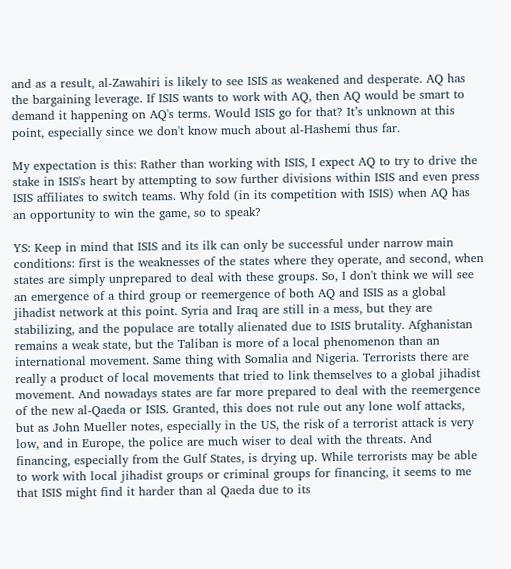and as a result, al-Zawahiri is likely to see ISIS as weakened and desperate. AQ has the bargaining leverage. If ISIS wants to work with AQ, then AQ would be smart to demand it happening on AQ's terms. Would ISIS go for that? It’s unknown at this point, especially since we don't know much about al-Hashemi thus far.

My expectation is this: Rather than working with ISIS, I expect AQ to try to drive the stake in ISIS's heart by attempting to sow further divisions within ISIS and even press ISIS affiliates to switch teams. Why fold (in its competition with ISIS) when AQ has an opportunity to win the game, so to speak?

YS: Keep in mind that ISIS and its ilk can only be successful under narrow main conditions: first is the weaknesses of the states where they operate, and second, when states are simply unprepared to deal with these groups. So, I don't think we will see an emergence of a third group or reemergence of both AQ and ISIS as a global jihadist network at this point. Syria and Iraq are still in a mess, but they are stabilizing, and the populace are totally alienated due to ISIS brutality. Afghanistan remains a weak state, but the Taliban is more of a local phenomenon than an international movement. Same thing with Somalia and Nigeria. Terrorists there are really a product of local movements that tried to link themselves to a global jihadist movement. And nowadays states are far more prepared to deal with the reemergence of the new al-Qaeda or ISIS. Granted, this does not rule out any lone wolf attacks, but as John Mueller notes, especially in the US, the risk of a terrorist attack is very low, and in Europe, the police are much wiser to deal with the threats. And financing, especially from the Gulf States, is drying up. While terrorists may be able to work with local jihadist groups or criminal groups for financing, it seems to me that ISIS might find it harder than al Qaeda due to its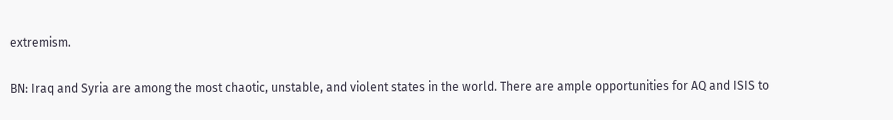extremism.

BN: Iraq and Syria are among the most chaotic, unstable, and violent states in the world. There are ample opportunities for AQ and ISIS to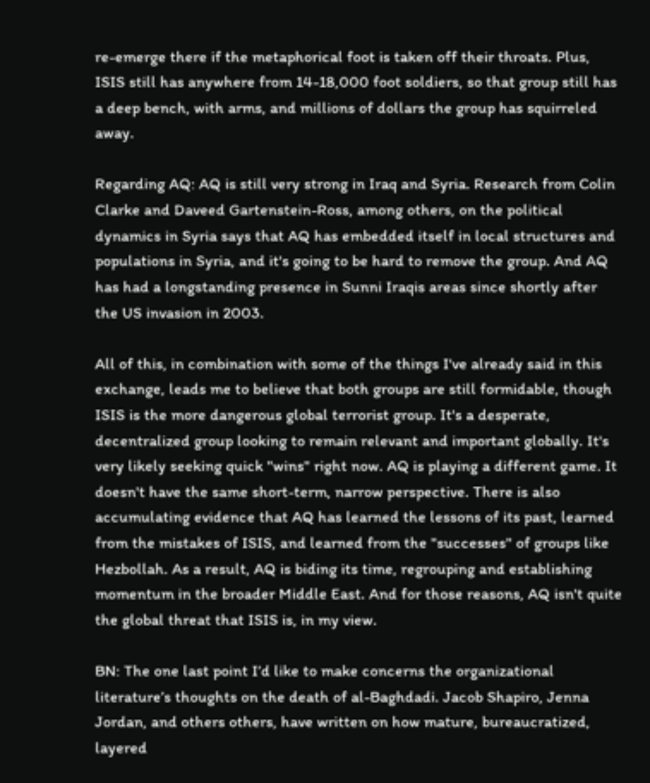re-emerge there if the metaphorical foot is taken off their throats. Plus, ISIS still has anywhere from 14-18,000 foot soldiers, so that group still has a deep bench, with arms, and millions of dollars the group has squirreled away.

Regarding AQ: AQ is still very strong in Iraq and Syria. Research from Colin Clarke and Daveed Gartenstein-Ross, among others, on the political dynamics in Syria says that AQ has embedded itself in local structures and populations in Syria, and it's going to be hard to remove the group. And AQ has had a longstanding presence in Sunni Iraqis areas since shortly after the US invasion in 2003.

All of this, in combination with some of the things I've already said in this exchange, leads me to believe that both groups are still formidable, though ISIS is the more dangerous global terrorist group. It's a desperate, decentralized group looking to remain relevant and important globally. It's very likely seeking quick "wins" right now. AQ is playing a different game. It doesn't have the same short-term, narrow perspective. There is also accumulating evidence that AQ has learned the lessons of its past, learned from the mistakes of ISIS, and learned from the "successes" of groups like Hezbollah. As a result, AQ is biding its time, regrouping and establishing momentum in the broader Middle East. And for those reasons, AQ isn't quite the global threat that ISIS is, in my view.

BN: The one last point I’d like to make concerns the organizational literature’s thoughts on the death of al-Baghdadi. Jacob Shapiro, Jenna Jordan, and others others, have written on how mature, bureaucratized, layered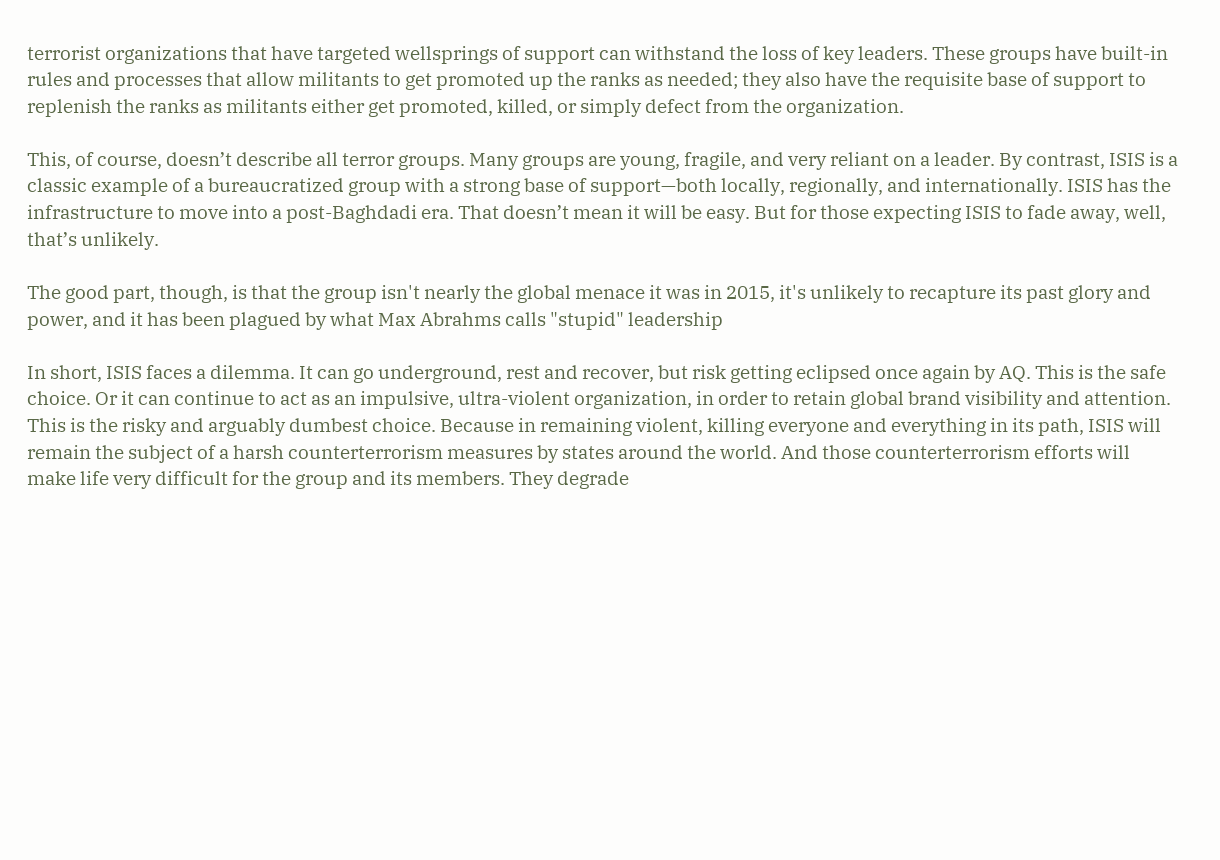terrorist organizations that have targeted wellsprings of support can withstand the loss of key leaders. These groups have built-in rules and processes that allow militants to get promoted up the ranks as needed; they also have the requisite base of support to replenish the ranks as militants either get promoted, killed, or simply defect from the organization.

This, of course, doesn’t describe all terror groups. Many groups are young, fragile, and very reliant on a leader. By contrast, ISIS is a classic example of a bureaucratized group with a strong base of support—both locally, regionally, and internationally. ISIS has the infrastructure to move into a post-Baghdadi era. That doesn’t mean it will be easy. But for those expecting ISIS to fade away, well, that’s unlikely.

The good part, though, is that the group isn't nearly the global menace it was in 2015, it's unlikely to recapture its past glory and power, and it has been plagued by what Max Abrahms calls "stupid" leadership

In short, ISIS faces a dilemma. It can go underground, rest and recover, but risk getting eclipsed once again by AQ. This is the safe choice. Or it can continue to act as an impulsive, ultra-violent organization, in order to retain global brand visibility and attention. This is the risky and arguably dumbest choice. Because in remaining violent, killing everyone and everything in its path, ISIS will remain the subject of a harsh counterterrorism measures by states around the world. And those counterterrorism efforts will make life very difficult for the group and its members. They degrade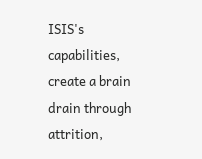ISIS's capabilities, create a brain drain through attrition,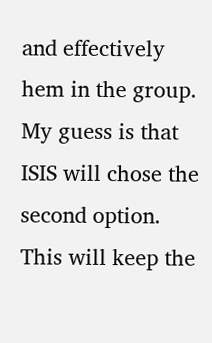and effectively hem in the group. My guess is that ISIS will chose the second option. This will keep the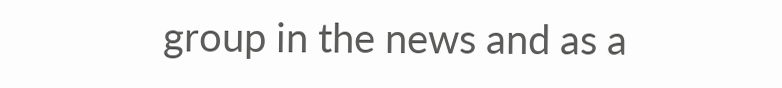group in the news and as a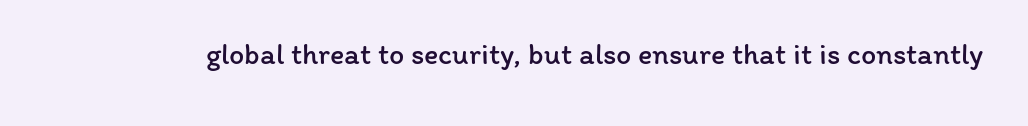global threat to security, but also ensure that it is constantly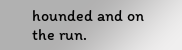hounded and on the run.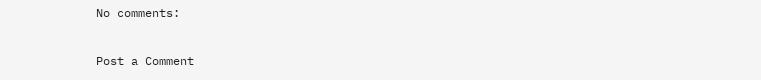No comments:

Post a Comment